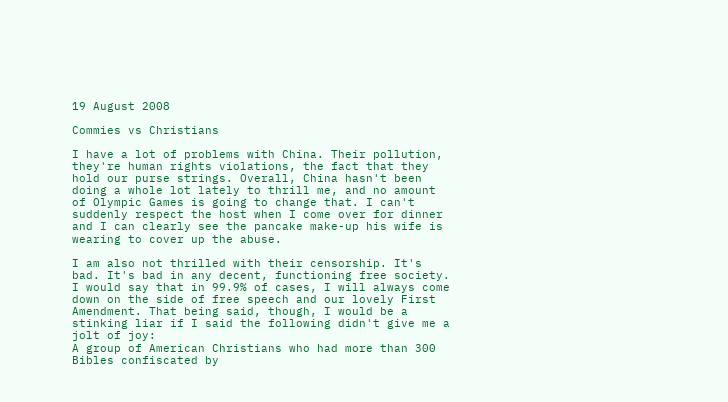19 August 2008

Commies vs Christians

I have a lot of problems with China. Their pollution, they're human rights violations, the fact that they hold our purse strings. Overall, China hasn't been doing a whole lot lately to thrill me, and no amount of Olympic Games is going to change that. I can't suddenly respect the host when I come over for dinner and I can clearly see the pancake make-up his wife is wearing to cover up the abuse.

I am also not thrilled with their censorship. It's bad. It's bad in any decent, functioning free society. I would say that in 99.9% of cases, I will always come down on the side of free speech and our lovely First Amendment. That being said, though, I would be a stinking liar if I said the following didn't give me a jolt of joy:
A group of American Christians who had more than 300 Bibles confiscated by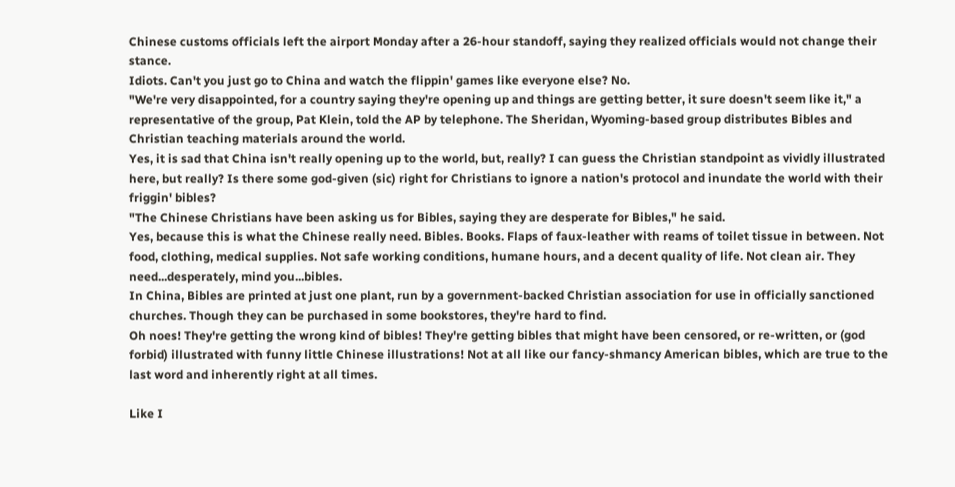Chinese customs officials left the airport Monday after a 26-hour standoff, saying they realized officials would not change their stance.
Idiots. Can't you just go to China and watch the flippin' games like everyone else? No.
"We're very disappointed, for a country saying they're opening up and things are getting better, it sure doesn't seem like it," a representative of the group, Pat Klein, told the AP by telephone. The Sheridan, Wyoming-based group distributes Bibles and Christian teaching materials around the world.
Yes, it is sad that China isn't really opening up to the world, but, really? I can guess the Christian standpoint as vividly illustrated here, but really? Is there some god-given (sic) right for Christians to ignore a nation's protocol and inundate the world with their friggin' bibles?
"The Chinese Christians have been asking us for Bibles, saying they are desperate for Bibles," he said.
Yes, because this is what the Chinese really need. Bibles. Books. Flaps of faux-leather with reams of toilet tissue in between. Not food, clothing, medical supplies. Not safe working conditions, humane hours, and a decent quality of life. Not clean air. They need...desperately, mind you...bibles.
In China, Bibles are printed at just one plant, run by a government-backed Christian association for use in officially sanctioned churches. Though they can be purchased in some bookstores, they're hard to find.
Oh noes! They're getting the wrong kind of bibles! They're getting bibles that might have been censored, or re-written, or (god forbid) illustrated with funny little Chinese illustrations! Not at all like our fancy-shmancy American bibles, which are true to the last word and inherently right at all times.

Like I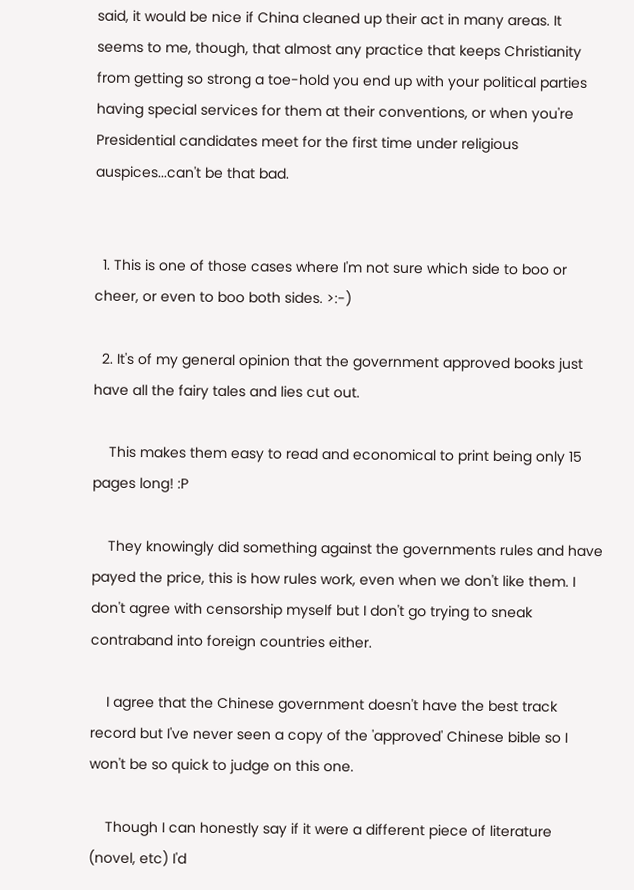said, it would be nice if China cleaned up their act in many areas. It seems to me, though, that almost any practice that keeps Christianity from getting so strong a toe-hold you end up with your political parties having special services for them at their conventions, or when you're Presidential candidates meet for the first time under religious auspices...can't be that bad.


  1. This is one of those cases where I'm not sure which side to boo or cheer, or even to boo both sides. >:-)

  2. It's of my general opinion that the government approved books just have all the fairy tales and lies cut out.

    This makes them easy to read and economical to print being only 15 pages long! :P

    They knowingly did something against the governments rules and have payed the price, this is how rules work, even when we don't like them. I don't agree with censorship myself but I don't go trying to sneak contraband into foreign countries either.

    I agree that the Chinese government doesn't have the best track record but I've never seen a copy of the 'approved' Chinese bible so I won't be so quick to judge on this one.

    Though I can honestly say if it were a different piece of literature (novel, etc) I'd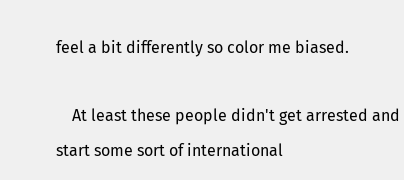feel a bit differently so color me biased.

    At least these people didn't get arrested and start some sort of international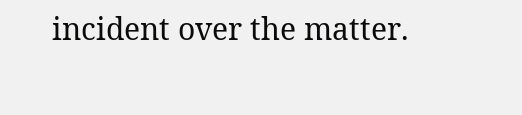incident over the matter.